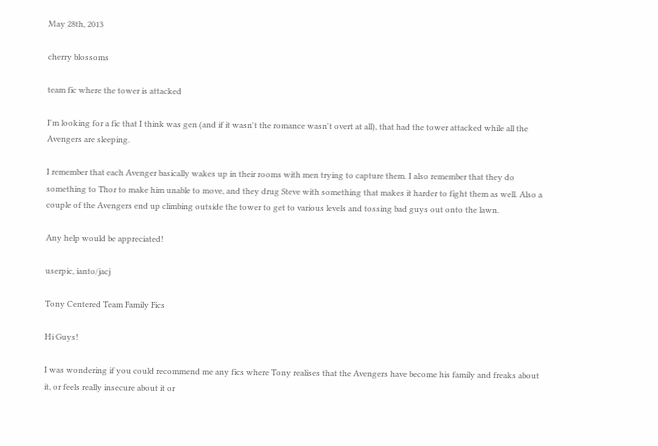May 28th, 2013

cherry blossoms

team fic where the tower is attacked

I'm looking for a fic that I think was gen (and if it wasn't the romance wasn't overt at all), that had the tower attacked while all the Avengers are sleeping.

I remember that each Avenger basically wakes up in their rooms with men trying to capture them. I also remember that they do something to Thor to make him unable to move, and they drug Steve with something that makes it harder to fight them as well. Also a couple of the Avengers end up climbing outside the tower to get to various levels and tossing bad guys out onto the lawn.

Any help would be appreciated!

userpic, ianto/jacj

Tony Centered Team Family Fics

Hi Guys!

I was wondering if you could recommend me any fics where Tony realises that the Avengers have become his family and freaks about it, or feels really insecure about it or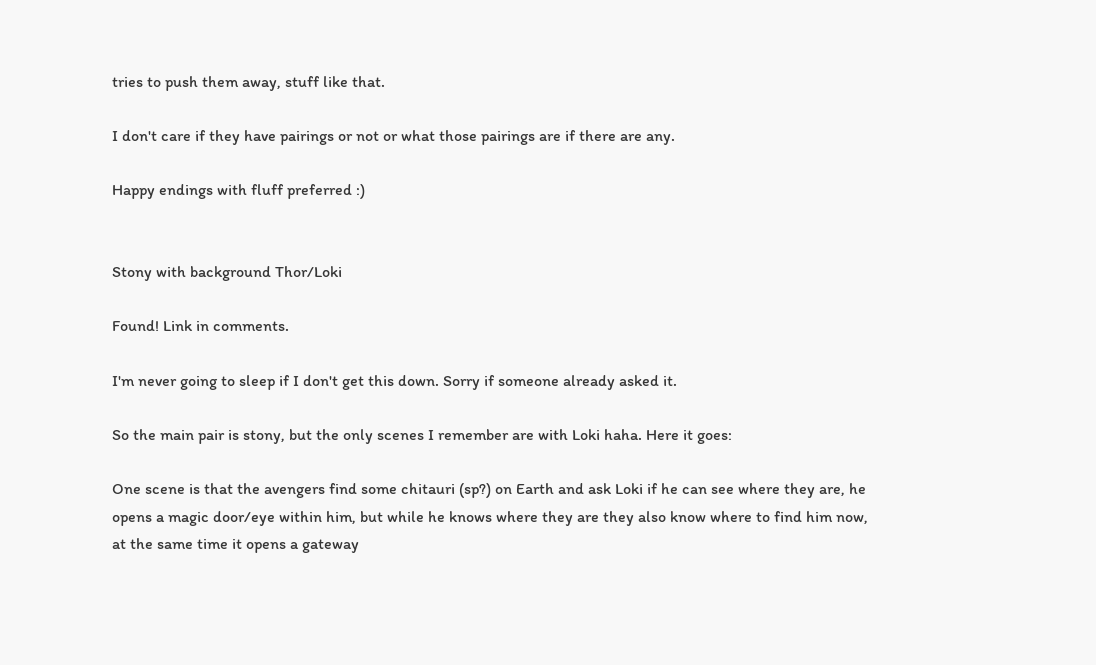tries to push them away, stuff like that.

I don't care if they have pairings or not or what those pairings are if there are any.

Happy endings with fluff preferred :)


Stony with background Thor/Loki

Found! Link in comments.

I'm never going to sleep if I don't get this down. Sorry if someone already asked it.

So the main pair is stony, but the only scenes I remember are with Loki haha. Here it goes:

One scene is that the avengers find some chitauri (sp?) on Earth and ask Loki if he can see where they are, he opens a magic door/eye within him, but while he knows where they are they also know where to find him now, at the same time it opens a gateway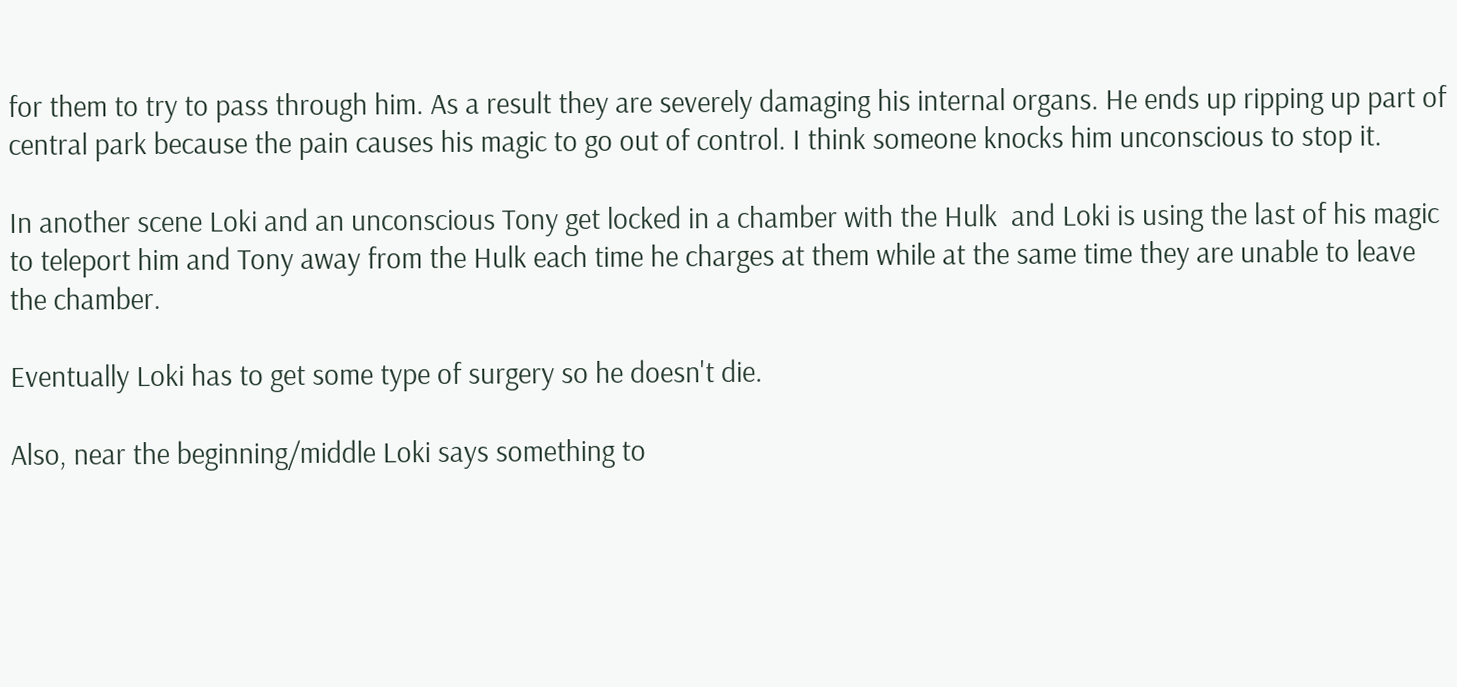for them to try to pass through him. As a result they are severely damaging his internal organs. He ends up ripping up part of central park because the pain causes his magic to go out of control. I think someone knocks him unconscious to stop it.

In another scene Loki and an unconscious Tony get locked in a chamber with the Hulk  and Loki is using the last of his magic to teleport him and Tony away from the Hulk each time he charges at them while at the same time they are unable to leave the chamber.

Eventually Loki has to get some type of surgery so he doesn't die.

Also, near the beginning/middle Loki says something to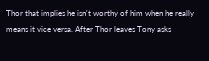Thor that implies he isn't worthy of him when he really means it vice versa. After Thor leaves Tony asks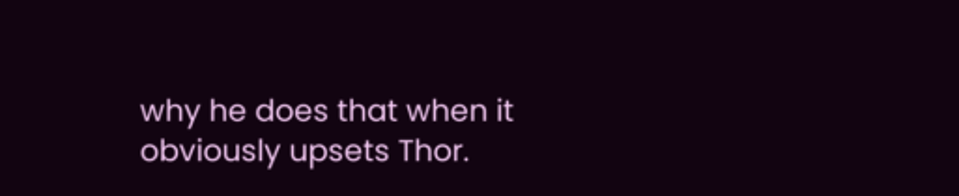why he does that when it obviously upsets Thor.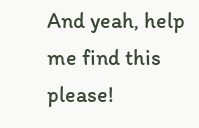And yeah, help me find this please!